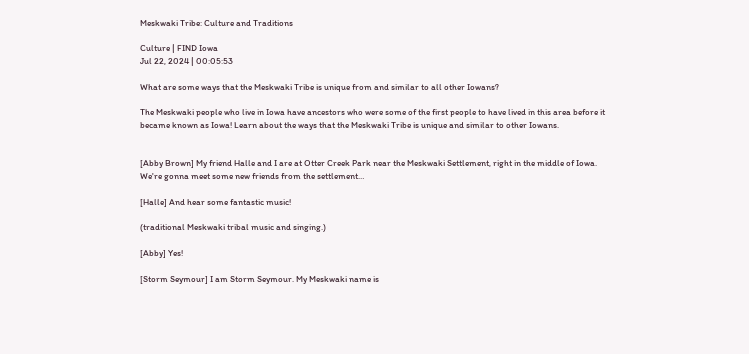Meskwaki Tribe: Culture and Traditions

Culture | FIND Iowa
Jul 22, 2024 | 00:05:53

What are some ways that the Meskwaki Tribe is unique from and similar to all other Iowans?

The Meskwaki people who live in Iowa have ancestors who were some of the first people to have lived in this area before it became known as Iowa! Learn about the ways that the Meskwaki Tribe is unique and similar to other Iowans.


[Abby Brown] My friend Halle and I are at Otter Creek Park near the Meskwaki Settlement, right in the middle of Iowa. We're gonna meet some new friends from the settlement…

[Halle] And hear some fantastic music!

(traditional Meskwaki tribal music and singing.)

[Abby] Yes!

[Storm Seymour] I am Storm Seymour. My Meskwaki name is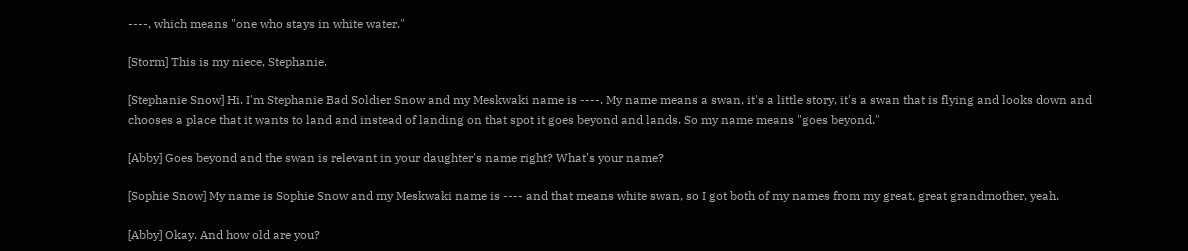----, which means "one who stays in white water."

[Storm] This is my niece, Stephanie.

[Stephanie Snow] Hi. I'm Stephanie Bad Soldier Snow and my Meskwaki name is ----. My name means a swan, it's a little story, it's a swan that is flying and looks down and chooses a place that it wants to land and instead of landing on that spot it goes beyond and lands. So my name means "goes beyond."

[Abby] Goes beyond and the swan is relevant in your daughter's name right? What's your name?

[Sophie Snow] My name is Sophie Snow and my Meskwaki name is ---- and that means white swan, so I got both of my names from my great, great grandmother, yeah.

[Abby] Okay. And how old are you?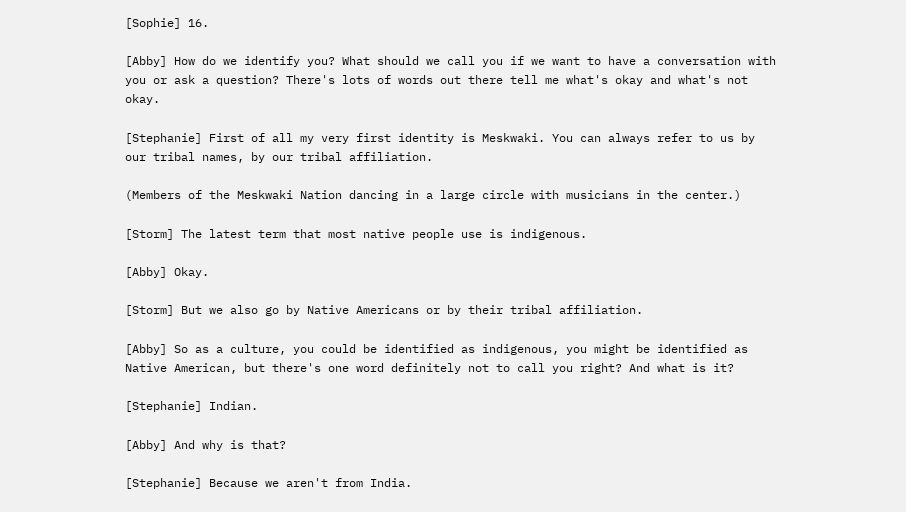[Sophie] 16.

[Abby] How do we identify you? What should we call you if we want to have a conversation with you or ask a question? There's lots of words out there tell me what's okay and what's not okay.

[Stephanie] First of all my very first identity is Meskwaki. You can always refer to us by our tribal names, by our tribal affiliation.

(Members of the Meskwaki Nation dancing in a large circle with musicians in the center.)

[Storm] The latest term that most native people use is indigenous.

[Abby] Okay.

[Storm] But we also go by Native Americans or by their tribal affiliation.

[Abby] So as a culture, you could be identified as indigenous, you might be identified as Native American, but there's one word definitely not to call you right? And what is it?

[Stephanie] Indian.

[Abby] And why is that?

[Stephanie] Because we aren't from India.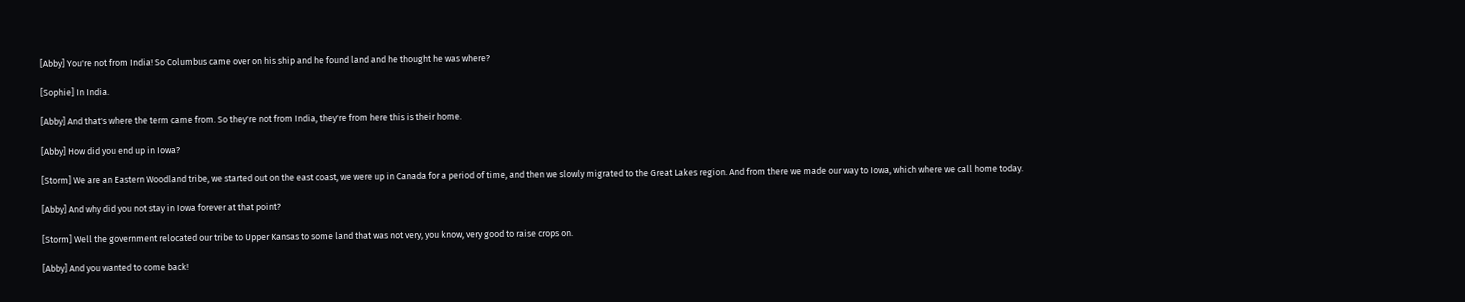[Abby] You're not from India! So Columbus came over on his ship and he found land and he thought he was where?

[Sophie] In India.

[Abby] And that's where the term came from. So they're not from India, they're from here this is their home.

[Abby] How did you end up in Iowa?

[Storm] We are an Eastern Woodland tribe, we started out on the east coast, we were up in Canada for a period of time, and then we slowly migrated to the Great Lakes region. And from there we made our way to Iowa, which where we call home today.

[Abby] And why did you not stay in Iowa forever at that point?

[Storm] Well the government relocated our tribe to Upper Kansas to some land that was not very, you know, very good to raise crops on.

[Abby] And you wanted to come back!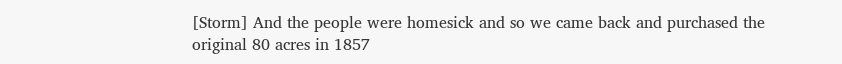[Storm] And the people were homesick and so we came back and purchased the original 80 acres in 1857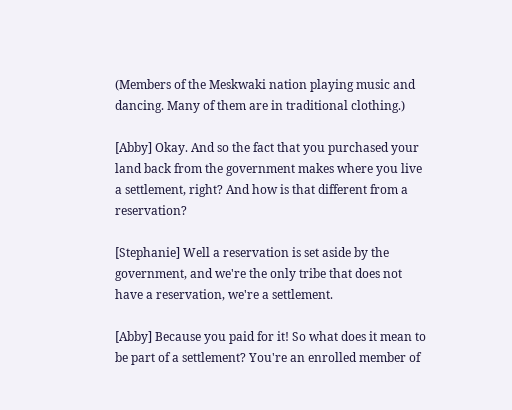(Members of the Meskwaki nation playing music and dancing. Many of them are in traditional clothing.)

[Abby] Okay. And so the fact that you purchased your land back from the government makes where you live a settlement, right? And how is that different from a reservation?

[Stephanie] Well a reservation is set aside by the government, and we're the only tribe that does not have a reservation, we're a settlement.

[Abby] Because you paid for it! So what does it mean to be part of a settlement? You're an enrolled member of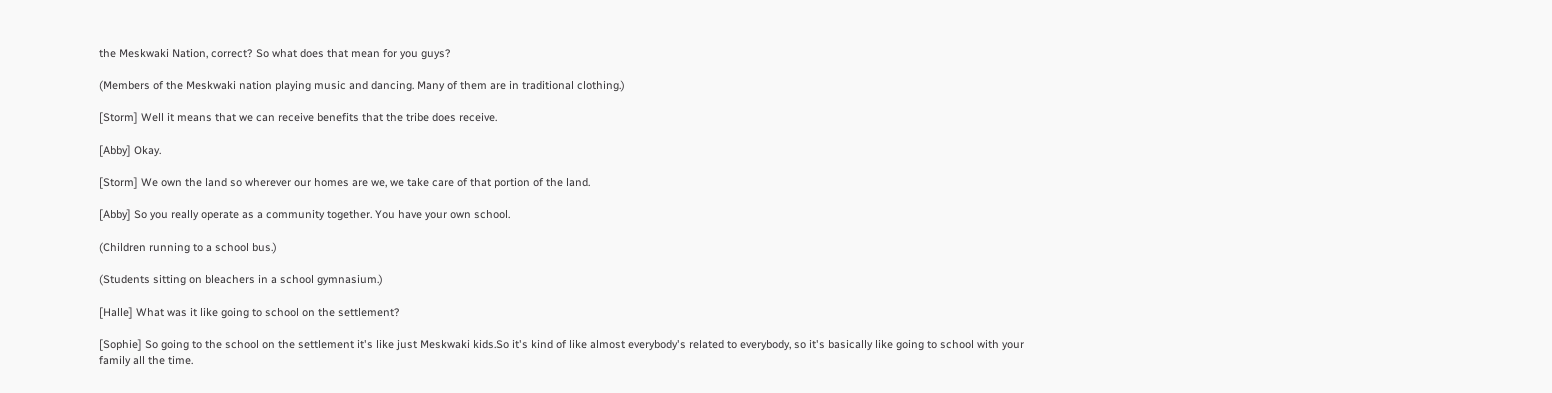the Meskwaki Nation, correct? So what does that mean for you guys?

(Members of the Meskwaki nation playing music and dancing. Many of them are in traditional clothing.)

[Storm] Well it means that we can receive benefits that the tribe does receive.

[Abby] Okay.

[Storm] We own the land so wherever our homes are we, we take care of that portion of the land.

[Abby] So you really operate as a community together. You have your own school.

(Children running to a school bus.)

(Students sitting on bleachers in a school gymnasium.)

[Halle] What was it like going to school on the settlement?

[Sophie] So going to the school on the settlement it's like just Meskwaki kids.So it's kind of like almost everybody's related to everybody, so it's basically like going to school with your family all the time.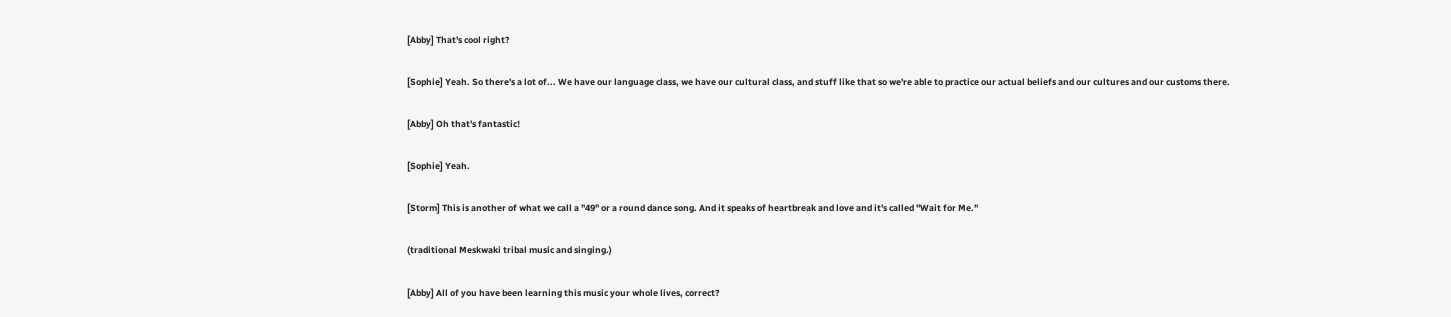[Abby] That's cool right?

[Sophie] Yeah. So there's a lot of... We have our language class, we have our cultural class, and stuff like that so we're able to practice our actual beliefs and our cultures and our customs there.

[Abby] Oh that's fantastic!

[Sophie] Yeah.

[Storm] This is another of what we call a "49" or a round dance song. And it speaks of heartbreak and love and it's called "Wait for Me."

(traditional Meskwaki tribal music and singing.)

[Abby] All of you have been learning this music your whole lives, correct?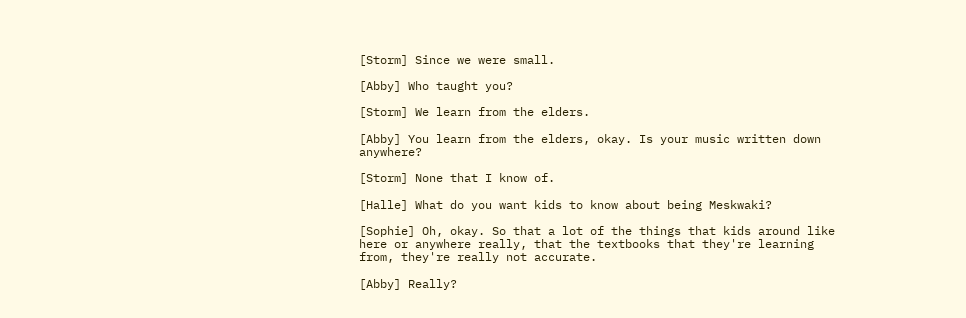[Storm] Since we were small.

[Abby] Who taught you?

[Storm] We learn from the elders.

[Abby] You learn from the elders, okay. Is your music written down anywhere?

[Storm] None that I know of.

[Halle] What do you want kids to know about being Meskwaki?

[Sophie] Oh, okay. So that a lot of the things that kids around like here or anywhere really, that the textbooks that they're learning from, they're really not accurate.

[Abby] Really?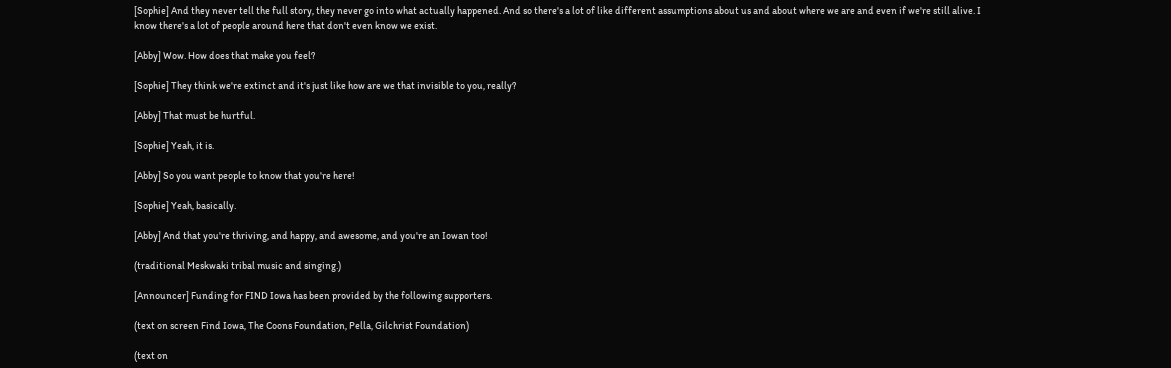[Sophie] And they never tell the full story, they never go into what actually happened. And so there's a lot of like different assumptions about us and about where we are and even if we're still alive. I know there's a lot of people around here that don't even know we exist.

[Abby] Wow. How does that make you feel?

[Sophie] They think we're extinct and it's just like how are we that invisible to you, really?

[Abby] That must be hurtful.

[Sophie] Yeah, it is.

[Abby] So you want people to know that you're here!

[Sophie] Yeah, basically.

[Abby] And that you're thriving, and happy, and awesome, and you're an Iowan too!

(traditional Meskwaki tribal music and singing.)

[Announcer] Funding for FIND Iowa has been provided by the following supporters.

(text on screen Find Iowa, The Coons Foundation, Pella, Gilchrist Foundation)

(text on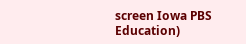screen Iowa PBS Education)